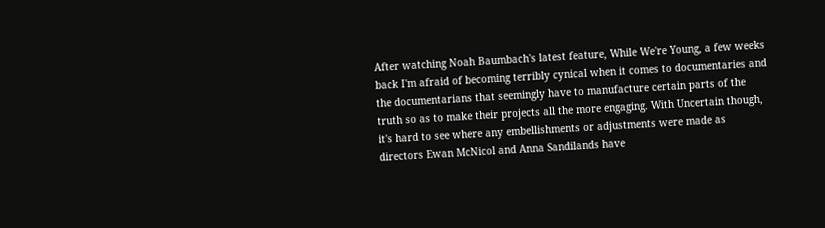After watching Noah Baumbach's latest feature, While We're Young, a few weeks back I'm afraid of becoming terribly cynical when it comes to documentaries and the documentarians that seemingly have to manufacture certain parts of the truth so as to make their projects all the more engaging. With Uncertain though, it's hard to see where any embellishments or adjustments were made as directors Ewan McNicol and Anna Sandilands have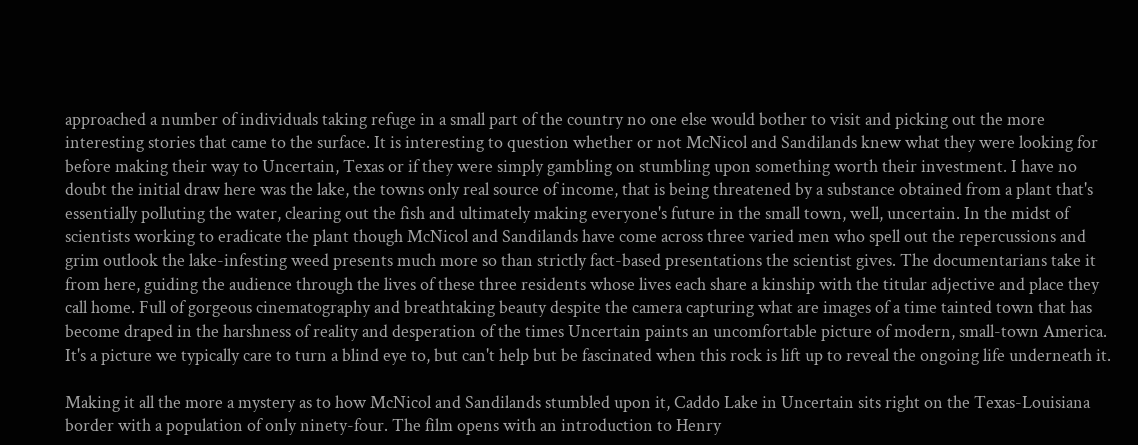approached a number of individuals taking refuge in a small part of the country no one else would bother to visit and picking out the more interesting stories that came to the surface. It is interesting to question whether or not McNicol and Sandilands knew what they were looking for before making their way to Uncertain, Texas or if they were simply gambling on stumbling upon something worth their investment. I have no doubt the initial draw here was the lake, the towns only real source of income, that is being threatened by a substance obtained from a plant that's essentially polluting the water, clearing out the fish and ultimately making everyone's future in the small town, well, uncertain. In the midst of scientists working to eradicate the plant though McNicol and Sandilands have come across three varied men who spell out the repercussions and grim outlook the lake-infesting weed presents much more so than strictly fact-based presentations the scientist gives. The documentarians take it from here, guiding the audience through the lives of these three residents whose lives each share a kinship with the titular adjective and place they call home. Full of gorgeous cinematography and breathtaking beauty despite the camera capturing what are images of a time tainted town that has become draped in the harshness of reality and desperation of the times Uncertain paints an uncomfortable picture of modern, small-town America. It's a picture we typically care to turn a blind eye to, but can't help but be fascinated when this rock is lift up to reveal the ongoing life underneath it.

Making it all the more a mystery as to how McNicol and Sandilands stumbled upon it, Caddo Lake in Uncertain sits right on the Texas-Louisiana border with a population of only ninety-four. The film opens with an introduction to Henry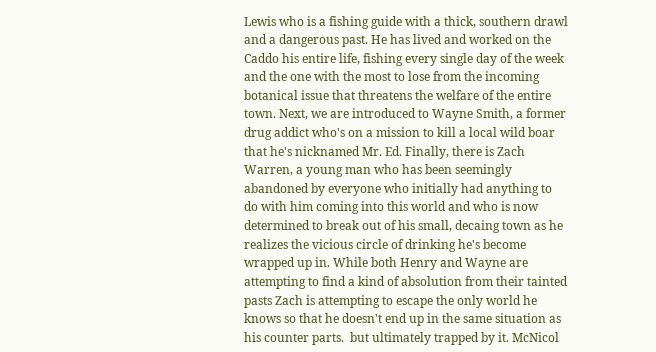Lewis who is a fishing guide with a thick, southern drawl and a dangerous past. He has lived and worked on the Caddo his entire life, fishing every single day of the week and the one with the most to lose from the incoming botanical issue that threatens the welfare of the entire town. Next, we are introduced to Wayne Smith, a former drug addict who's on a mission to kill a local wild boar that he's nicknamed Mr. Ed. Finally, there is Zach Warren, a young man who has been seemingly abandoned by everyone who initially had anything to do with him coming into this world and who is now determined to break out of his small, decaing town as he realizes the vicious circle of drinking he's become wrapped up in. While both Henry and Wayne are attempting to find a kind of absolution from their tainted pasts Zach is attempting to escape the only world he knows so that he doesn't end up in the same situation as his counter parts.  but ultimately trapped by it. McNicol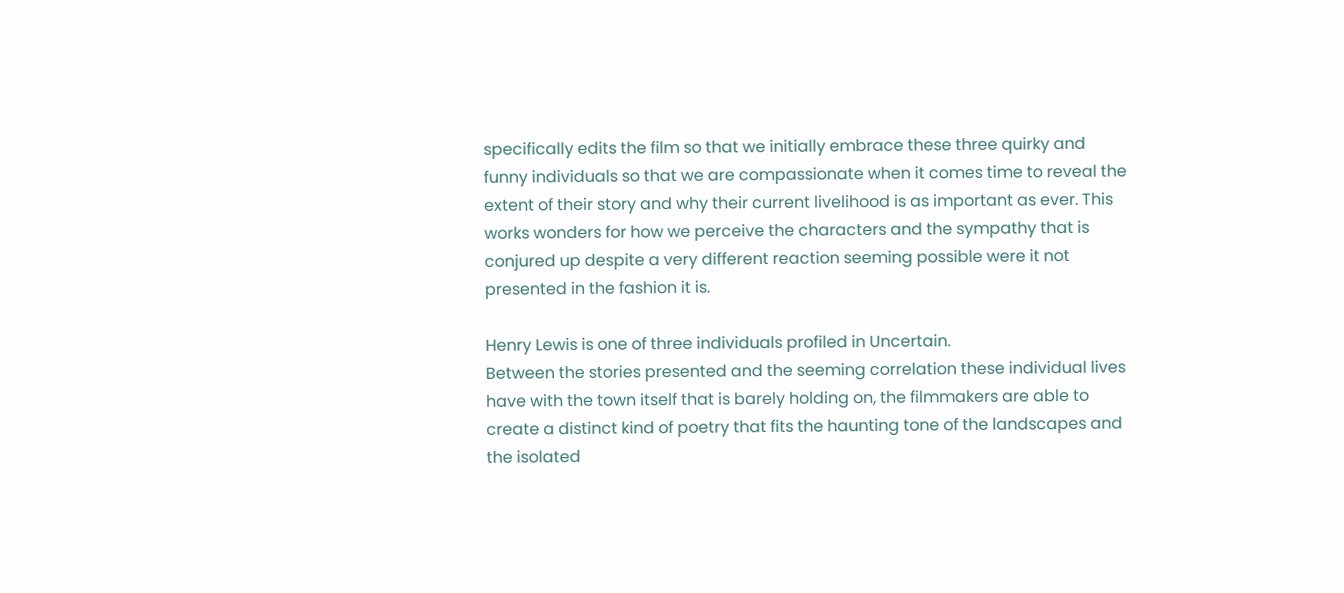specifically edits the film so that we initially embrace these three quirky and funny individuals so that we are compassionate when it comes time to reveal the extent of their story and why their current livelihood is as important as ever. This works wonders for how we perceive the characters and the sympathy that is conjured up despite a very different reaction seeming possible were it not presented in the fashion it is.

Henry Lewis is one of three individuals profiled in Uncertain.
Between the stories presented and the seeming correlation these individual lives have with the town itself that is barely holding on, the filmmakers are able to create a distinct kind of poetry that fits the haunting tone of the landscapes and the isolated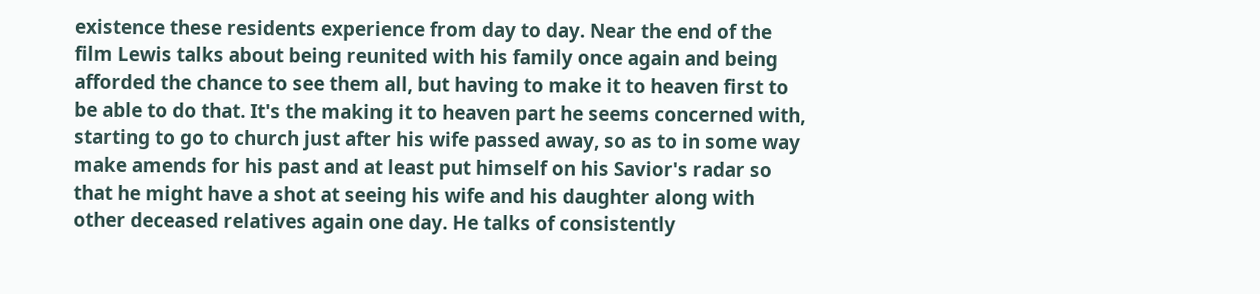existence these residents experience from day to day. Near the end of the film Lewis talks about being reunited with his family once again and being afforded the chance to see them all, but having to make it to heaven first to be able to do that. It's the making it to heaven part he seems concerned with, starting to go to church just after his wife passed away, so as to in some way make amends for his past and at least put himself on his Savior's radar so that he might have a shot at seeing his wife and his daughter along with other deceased relatives again one day. He talks of consistently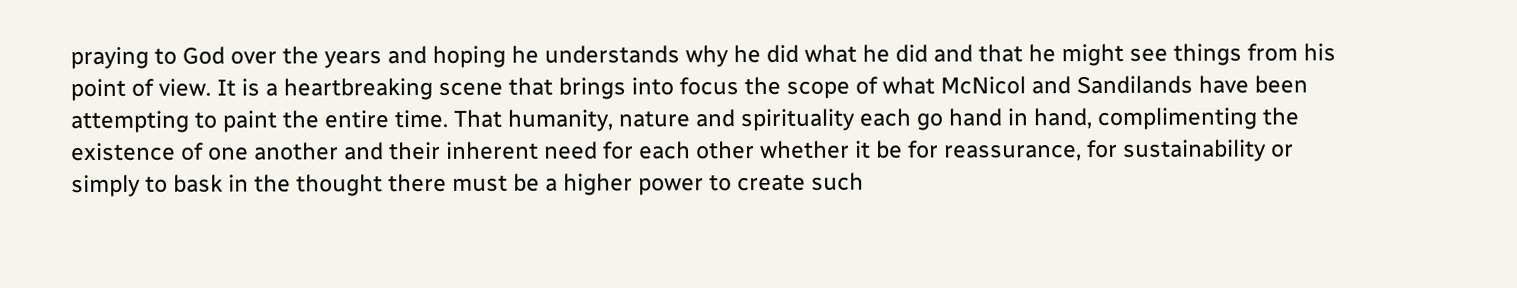praying to God over the years and hoping he understands why he did what he did and that he might see things from his point of view. It is a heartbreaking scene that brings into focus the scope of what McNicol and Sandilands have been attempting to paint the entire time. That humanity, nature and spirituality each go hand in hand, complimenting the existence of one another and their inherent need for each other whether it be for reassurance, for sustainability or simply to bask in the thought there must be a higher power to create such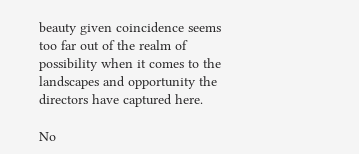beauty given coincidence seems too far out of the realm of possibility when it comes to the landscapes and opportunity the directors have captured here.

No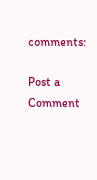comments:

Post a Comment